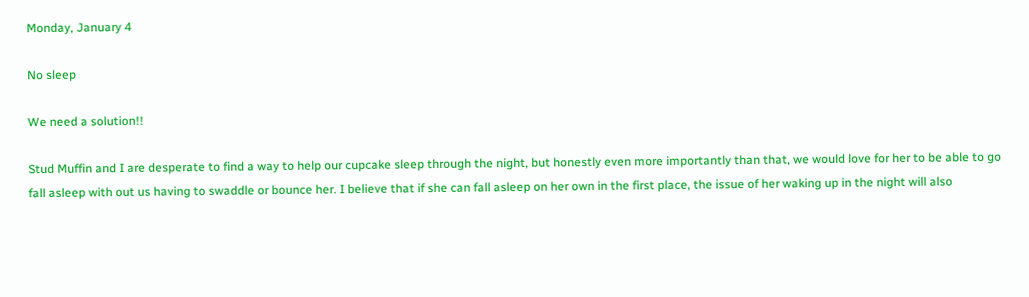Monday, January 4

No sleep

We need a solution!!

Stud Muffin and I are desperate to find a way to help our cupcake sleep through the night, but honestly even more importantly than that, we would love for her to be able to go fall asleep with out us having to swaddle or bounce her. I believe that if she can fall asleep on her own in the first place, the issue of her waking up in the night will also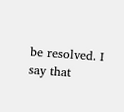be resolved. I say that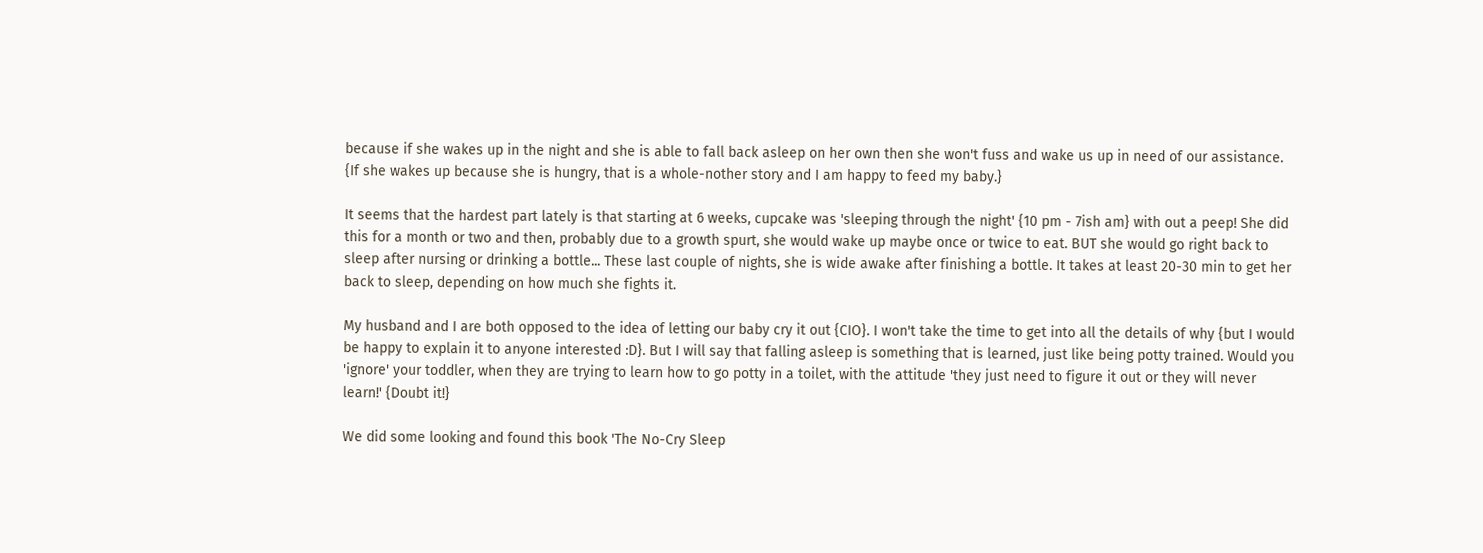because if she wakes up in the night and she is able to fall back asleep on her own then she won't fuss and wake us up in need of our assistance. {If she wakes up because she is hungry, that is a whole-nother story and I am happy to feed my baby.}

It seems that the hardest part lately is that starting at 6 weeks, cupcake was 'sleeping through the night' {10 pm - 7ish am} with out a peep! She did this for a month or two and then, probably due to a growth spurt, she would wake up maybe once or twice to eat. BUT she would go right back to sleep after nursing or drinking a bottle... These last couple of nights, she is wide awake after finishing a bottle. It takes at least 20-30 min to get her back to sleep, depending on how much she fights it.

My husband and I are both opposed to the idea of letting our baby cry it out {CIO}. I won't take the time to get into all the details of why {but I would be happy to explain it to anyone interested :D}. But I will say that falling asleep is something that is learned, just like being potty trained. Would you 'ignore' your toddler, when they are trying to learn how to go potty in a toilet, with the attitude 'they just need to figure it out or they will never learn!' {Doubt it!}

We did some looking and found this book 'The No-Cry Sleep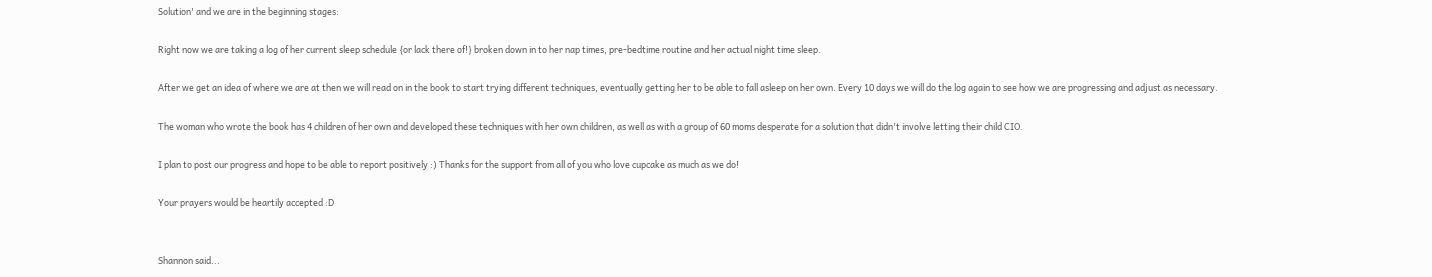Solution' and we are in the beginning stages:

Right now we are taking a log of her current sleep schedule {or lack there of!} broken down in to her nap times, pre-bedtime routine and her actual night time sleep.

After we get an idea of where we are at then we will read on in the book to start trying different techniques, eventually getting her to be able to fall asleep on her own. Every 10 days we will do the log again to see how we are progressing and adjust as necessary.

The woman who wrote the book has 4 children of her own and developed these techniques with her own children, as well as with a group of 60 moms desperate for a solution that didn't involve letting their child CIO.

I plan to post our progress and hope to be able to report positively :) Thanks for the support from all of you who love cupcake as much as we do!

Your prayers would be heartily accepted :D


Shannon said...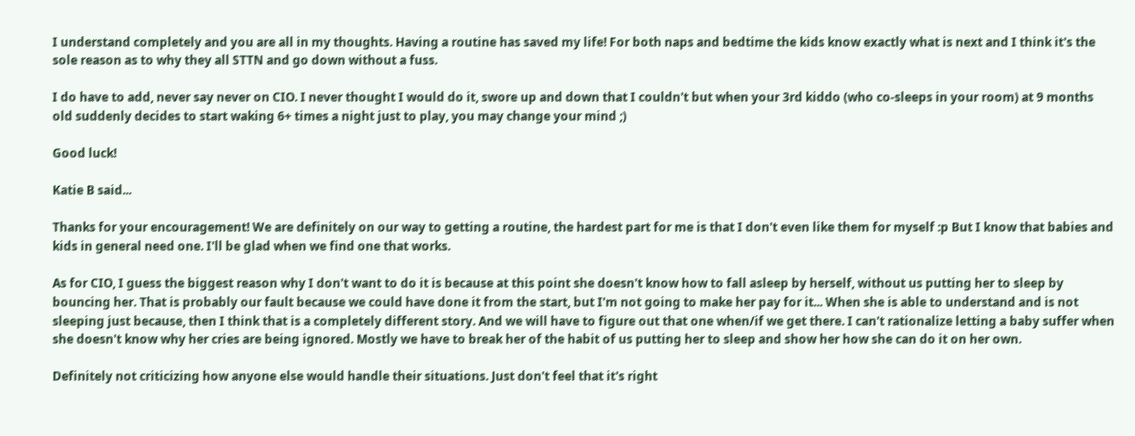I understand completely and you are all in my thoughts. Having a routine has saved my life! For both naps and bedtime the kids know exactly what is next and I think it's the sole reason as to why they all STTN and go down without a fuss.

I do have to add, never say never on CIO. I never thought I would do it, swore up and down that I couldn't but when your 3rd kiddo (who co-sleeps in your room) at 9 months old suddenly decides to start waking 6+ times a night just to play, you may change your mind ;)

Good luck!

Katie B said...

Thanks for your encouragement! We are definitely on our way to getting a routine, the hardest part for me is that I don't even like them for myself :p But I know that babies and kids in general need one. I'll be glad when we find one that works.

As for CIO, I guess the biggest reason why I don't want to do it is because at this point she doesn't know how to fall asleep by herself, without us putting her to sleep by bouncing her. That is probably our fault because we could have done it from the start, but I'm not going to make her pay for it... When she is able to understand and is not sleeping just because, then I think that is a completely different story. And we will have to figure out that one when/if we get there. I can't rationalize letting a baby suffer when she doesn't know why her cries are being ignored. Mostly we have to break her of the habit of us putting her to sleep and show her how she can do it on her own.

Definitely not criticizing how anyone else would handle their situations. Just don't feel that it's right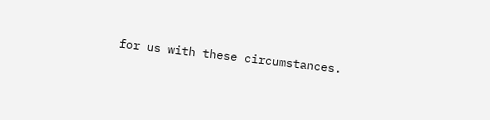for us with these circumstances.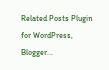Related Posts Plugin for WordPress, Blogger...